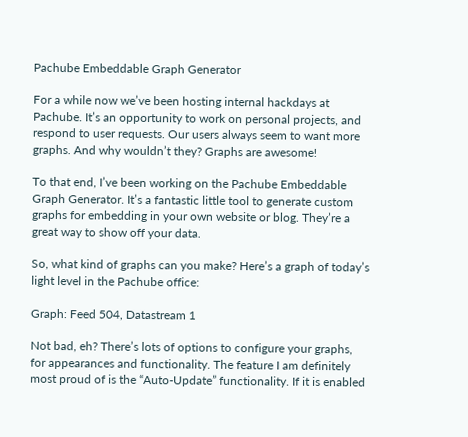Pachube Embeddable Graph Generator

For a while now we’ve been hosting internal hackdays at Pachube. It’s an opportunity to work on personal projects, and respond to user requests. Our users always seem to want more graphs. And why wouldn’t they? Graphs are awesome!

To that end, I’ve been working on the Pachube Embeddable Graph Generator. It’s a fantastic little tool to generate custom graphs for embedding in your own website or blog. They’re a great way to show off your data.

So, what kind of graphs can you make? Here’s a graph of today’s light level in the Pachube office:

Graph: Feed 504, Datastream 1

Not bad, eh? There’s lots of options to configure your graphs, for appearances and functionality. The feature I am definitely most proud of is the “Auto-Update” functionality. If it is enabled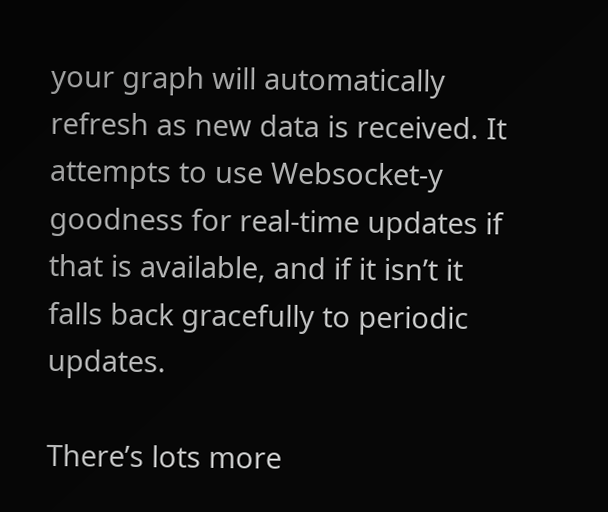your graph will automatically refresh as new data is received. It attempts to use Websocket-y goodness for real-time updates if that is available, and if it isn’t it falls back gracefully to periodic updates.

There’s lots more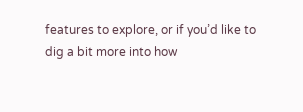features to explore, or if you’d like to dig a bit more into how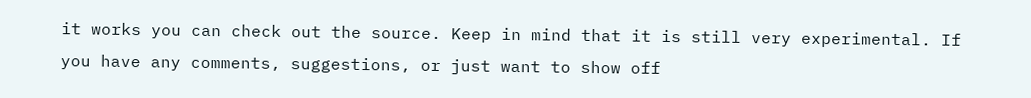it works you can check out the source. Keep in mind that it is still very experimental. If you have any comments, suggestions, or just want to show off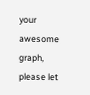your awesome graph, please let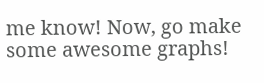me know! Now, go make some awesome graphs!